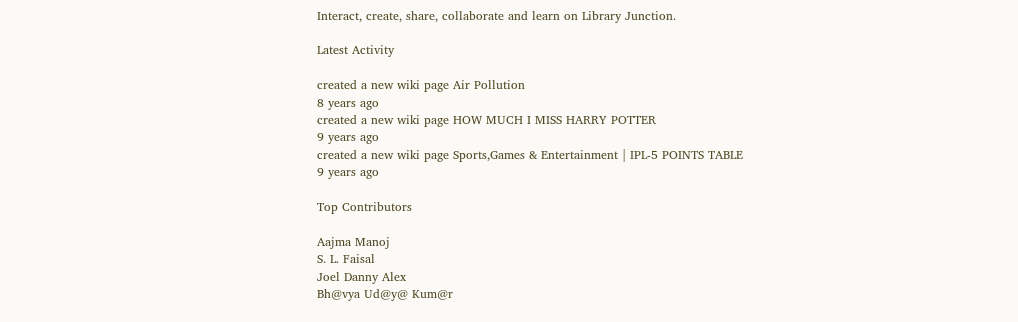Interact, create, share, collaborate and learn on Library Junction.

Latest Activity

created a new wiki page Air Pollution
8 years ago
created a new wiki page HOW MUCH I MISS HARRY POTTER
9 years ago
created a new wiki page Sports,Games & Entertainment | IPL-5 POINTS TABLE
9 years ago

Top Contributors

Aajma Manoj
S. L. Faisal
Joel Danny Alex
Bh@vya Ud@y@ Kum@r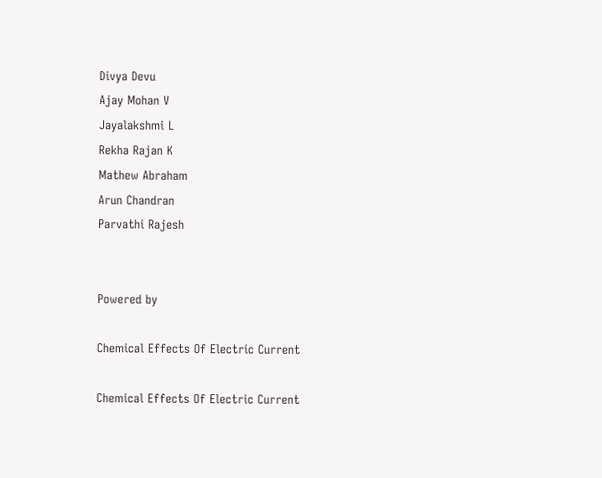Divya Devu
Ajay Mohan V
Jayalakshmi L
Rekha Rajan K
Mathew Abraham
Arun Chandran
Parvathi Rajesh


Powered by

Chemical Effects Of Electric Current

Chemical Effects Of Electric Current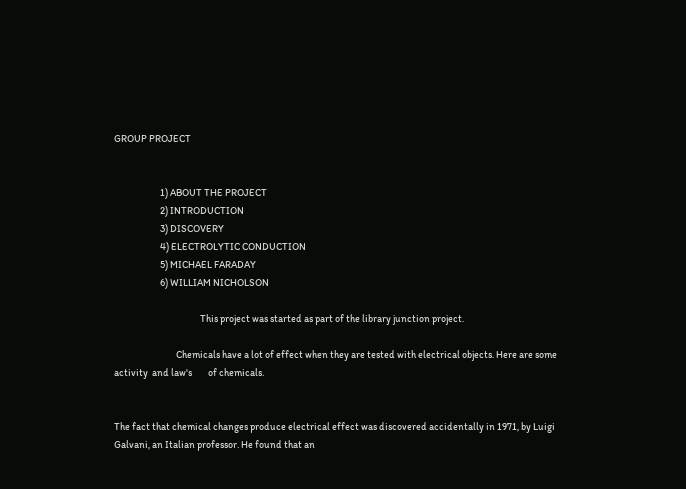GROUP PROJECT


                       1) ABOUT THE PROJECT
                       2) INTRODUCTION
                       3) DISCOVERY
                       4) ELECTROLYTIC CONDUCTION
                       5) MICHAEL FARADAY
                       6) WILLIAM NICHOLSON

                                           This project was started as part of the library junction project.

                               Chemicals have a lot of effect when they are tested with electrical objects. Here are some activity  and law's        of chemicals.


The fact that chemical changes produce electrical effect was discovered accidentally in 1971, by Luigi Galvani, an Italian professor. He found that an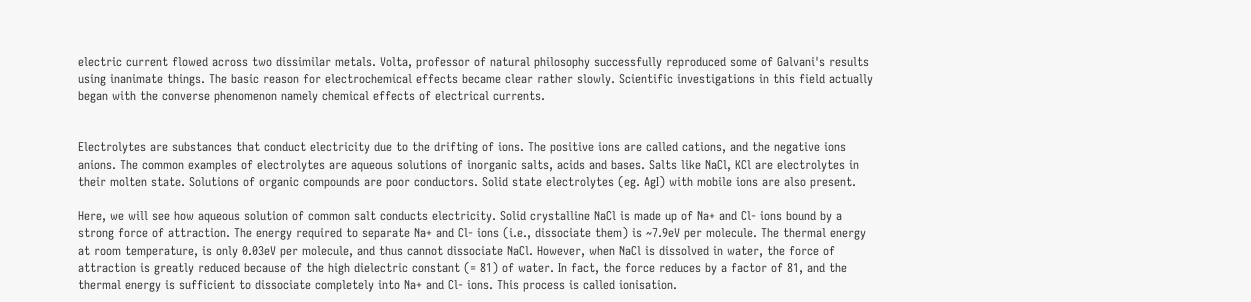electric current flowed across two dissimilar metals. Volta, professor of natural philosophy successfully reproduced some of Galvani's results using inanimate things. The basic reason for electrochemical effects became clear rather slowly. Scientific investigations in this field actually began with the converse phenomenon namely chemical effects of electrical currents.


Electrolytes are substances that conduct electricity due to the drifting of ions. The positive ions are called cations, and the negative ions anions. The common examples of electrolytes are aqueous solutions of inorganic salts, acids and bases. Salts like NaCl, KCl are electrolytes in their molten state. Solutions of organic compounds are poor conductors. Solid state electrolytes (eg. AgI) with mobile ions are also present.

Here, we will see how aqueous solution of common salt conducts electricity. Solid crystalline NaCl is made up of Na+ and Cl- ions bound by a strong force of attraction. The energy required to separate Na+ and Cl- ions (i.e., dissociate them) is ~7.9eV per molecule. The thermal energy at room temperature, is only 0.03eV per molecule, and thus cannot dissociate NaCl. However, when NaCl is dissolved in water, the force of attraction is greatly reduced because of the high dielectric constant (= 81) of water. In fact, the force reduces by a factor of 81, and the thermal energy is sufficient to dissociate completely into Na+ and Cl- ions. This process is called ionisation.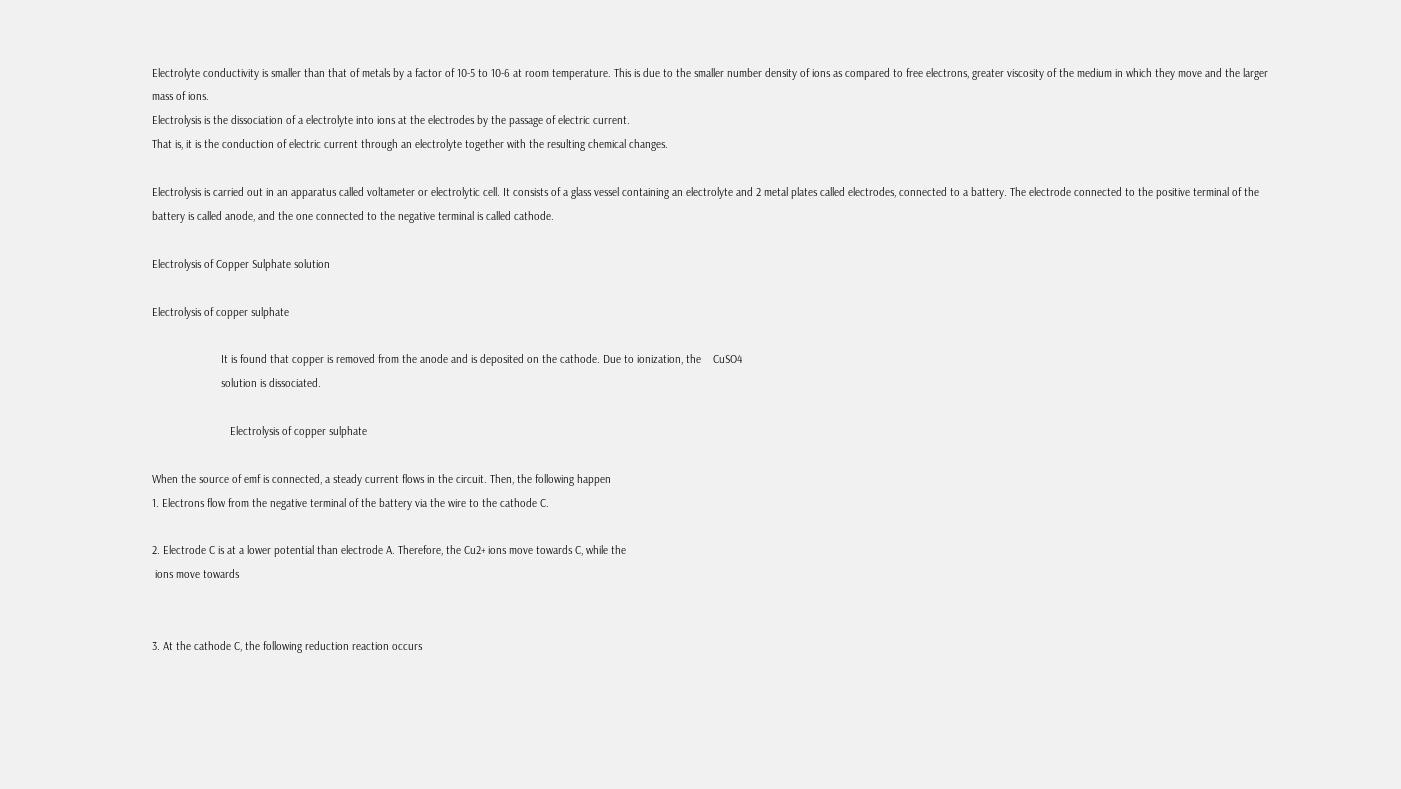Electrolyte conductivity is smaller than that of metals by a factor of 10-5 to 10-6 at room temperature. This is due to the smaller number density of ions as compared to free electrons, greater viscosity of the medium in which they move and the larger mass of ions.
Electrolysis is the dissociation of a electrolyte into ions at the electrodes by the passage of electric current.
That is, it is the conduction of electric current through an electrolyte together with the resulting chemical changes.

Electrolysis is carried out in an apparatus called voltameter or electrolytic cell. It consists of a glass vessel containing an electrolyte and 2 metal plates called electrodes, connected to a battery. The electrode connected to the positive terminal of the battery is called anode, and the one connected to the negative terminal is called cathode.

Electrolysis of Copper Sulphate solution

Electrolysis of copper sulphate

                       It is found that copper is removed from the anode and is deposited on the cathode. Due to ionization, the    CuSO4
                       solution is dissociated.

                          Electrolysis of copper sulphate

When the source of emf is connected, a steady current flows in the circuit. Then, the following happen
1. Electrons flow from the negative terminal of the battery via the wire to the cathode C.

2. Electrode C is at a lower potential than electrode A. Therefore, the Cu2+ ions move towards C, while the
 ions move towards


3. At the cathode C, the following reduction reaction occurs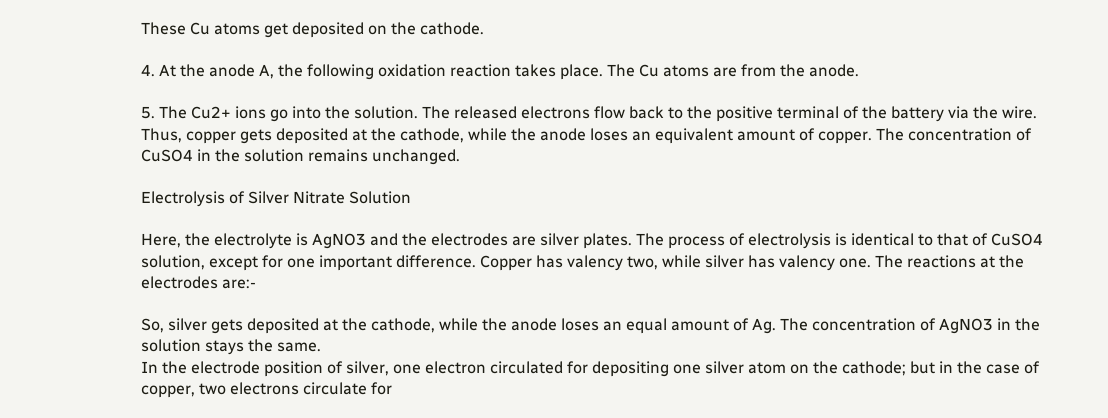These Cu atoms get deposited on the cathode.

4. At the anode A, the following oxidation reaction takes place. The Cu atoms are from the anode.

5. The Cu2+ ions go into the solution. The released electrons flow back to the positive terminal of the battery via the wire.
Thus, copper gets deposited at the cathode, while the anode loses an equivalent amount of copper. The concentration of CuSO4 in the solution remains unchanged.

Electrolysis of Silver Nitrate Solution

Here, the electrolyte is AgNO3 and the electrodes are silver plates. The process of electrolysis is identical to that of CuSO4 solution, except for one important difference. Copper has valency two, while silver has valency one. The reactions at the electrodes are:-

So, silver gets deposited at the cathode, while the anode loses an equal amount of Ag. The concentration of AgNO3 in the solution stays the same.
In the electrode position of silver, one electron circulated for depositing one silver atom on the cathode; but in the case of copper, two electrons circulate for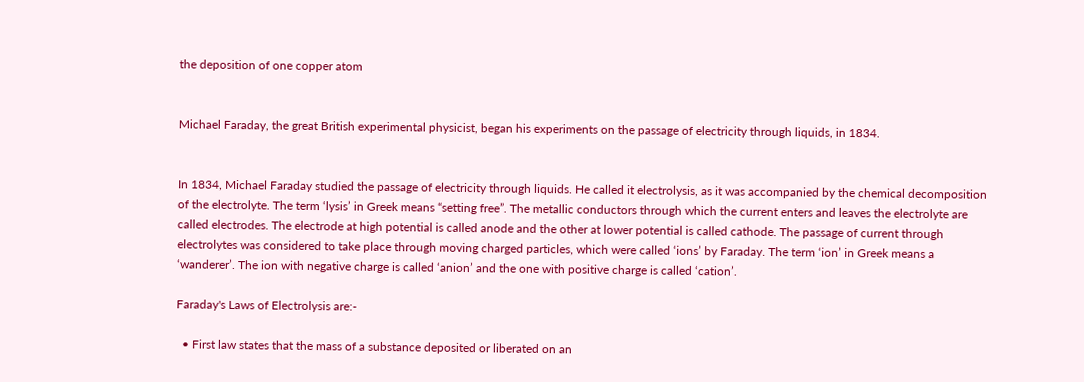the deposition of one copper atom


Michael Faraday, the great British experimental physicist, began his experiments on the passage of electricity through liquids, in 1834.


In 1834, Michael Faraday studied the passage of electricity through liquids. He called it electrolysis, as it was accompanied by the chemical decomposition of the electrolyte. The term ‘lysis’ in Greek means “setting free”. The metallic conductors through which the current enters and leaves the electrolyte are called electrodes. The electrode at high potential is called anode and the other at lower potential is called cathode. The passage of current through electrolytes was considered to take place through moving charged particles, which were called ‘ions’ by Faraday. The term ‘ion’ in Greek means a ‘wanderer’. The ion with negative charge is called ‘anion’ and the one with positive charge is called ‘cation’.

Faraday's Laws of Electrolysis are:-

  • First law states that the mass of a substance deposited or liberated on an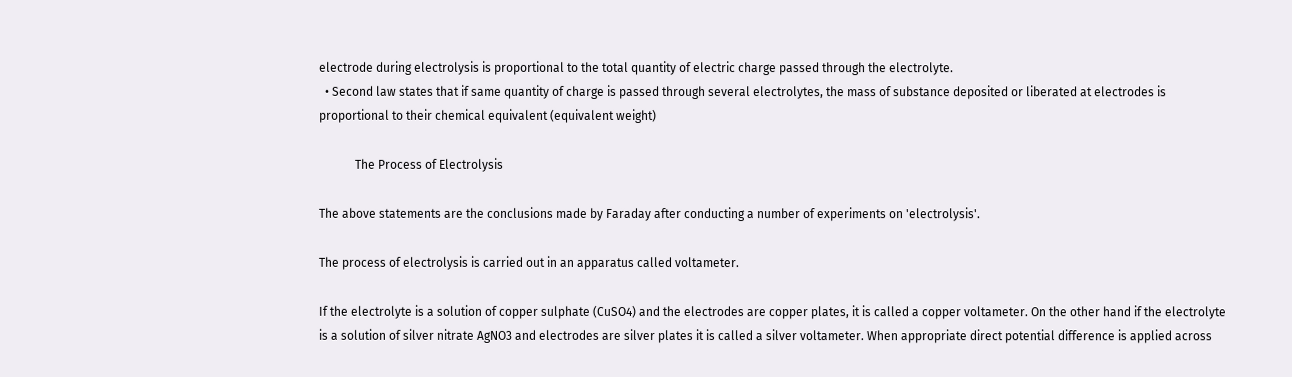electrode during electrolysis is proportional to the total quantity of electric charge passed through the electrolyte.
  • Second law states that if same quantity of charge is passed through several electrolytes, the mass of substance deposited or liberated at electrodes is proportional to their chemical equivalent (equivalent weight)

            The Process of Electrolysis

The above statements are the conclusions made by Faraday after conducting a number of experiments on 'electrolysis'.

The process of electrolysis is carried out in an apparatus called voltameter.

If the electrolyte is a solution of copper sulphate (CuSO4) and the electrodes are copper plates, it is called a copper voltameter. On the other hand if the electrolyte is a solution of silver nitrate AgNO3 and electrodes are silver plates it is called a silver voltameter. When appropriate direct potential difference is applied across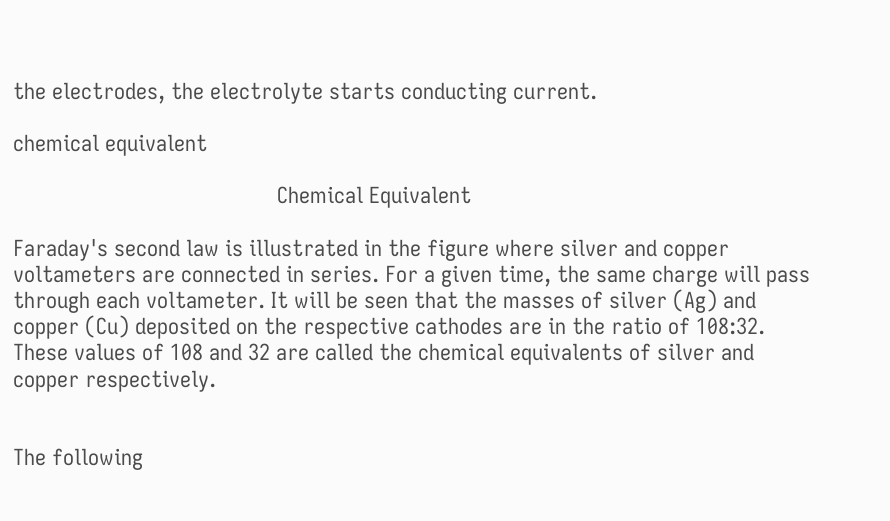the electrodes, the electrolyte starts conducting current.

chemical equivalent

                                            Chemical Equivalent

Faraday's second law is illustrated in the figure where silver and copper voltameters are connected in series. For a given time, the same charge will pass through each voltameter. It will be seen that the masses of silver (Ag) and copper (Cu) deposited on the respective cathodes are in the ratio of 108:32. These values of 108 and 32 are called the chemical equivalents of silver and copper respectively.


The following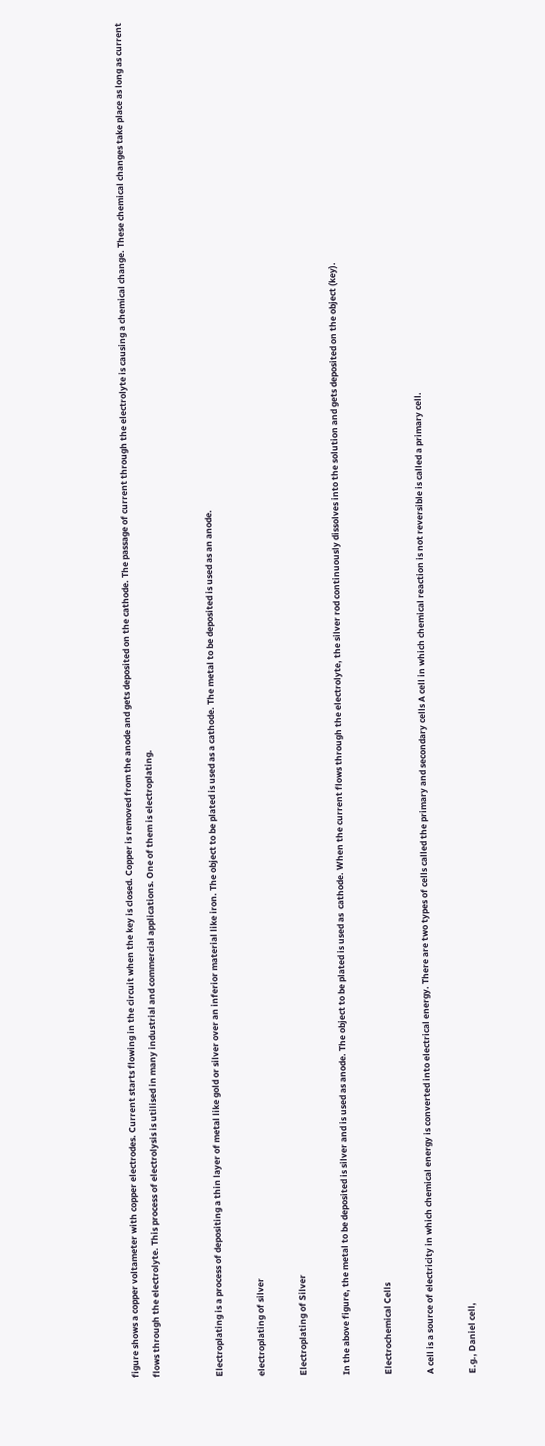figure shows a copper voltameter with copper electrodes. Current starts flowing in the circuit when the key is closed. Copper is removed from the anode and gets deposited on the cathode. The passage of current through the electrolyte is causing a chemical change. These chemical changes take place as long as current flows through the electrolyte. This process of electrolysis is utilised in many industrial and commercial applications. One of them is electroplating.


Electroplating is a process of depositing a thin layer of metal like gold or silver over an inferior material like iron. The object to be plated is used as a cathode. The metal to be deposited is used as an anode.

electroplating of silver

Electroplating of Silver

In the above figure, the metal to be deposited is silver and is used as anode. The object to be plated is used as  cathode. When the current flows through the electrolyte, the silver rod continuously dissolves into the solution and gets deposited on the object (key).

Electrochemical Cells

A cell is a source of electricity in which chemical energy is converted into electrical energy. There are two types of cells called the primary and secondary cells A cell in which chemical reaction is not reversible is called a primary cell.

E.g., Daniel cell,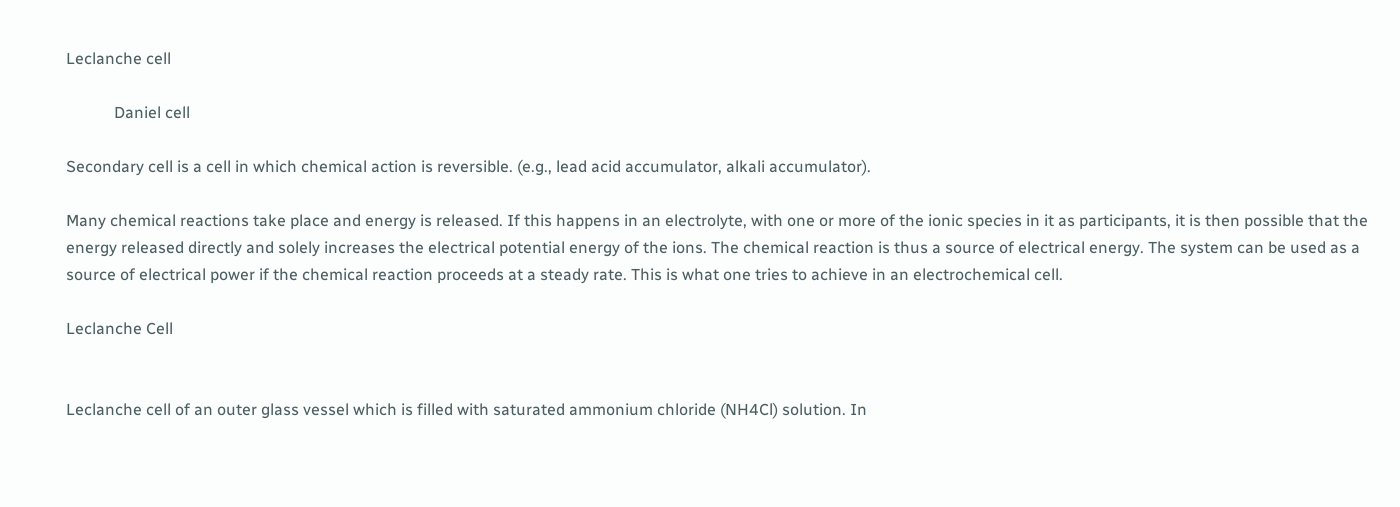Leclanche cell

            Daniel cell

Secondary cell is a cell in which chemical action is reversible. (e.g., lead acid accumulator, alkali accumulator).

Many chemical reactions take place and energy is released. If this happens in an electrolyte, with one or more of the ionic species in it as participants, it is then possible that the energy released directly and solely increases the electrical potential energy of the ions. The chemical reaction is thus a source of electrical energy. The system can be used as a source of electrical power if the chemical reaction proceeds at a steady rate. This is what one tries to achieve in an electrochemical cell.

Leclanche Cell


Leclanche cell of an outer glass vessel which is filled with saturated ammonium chloride (NH4Cl) solution. In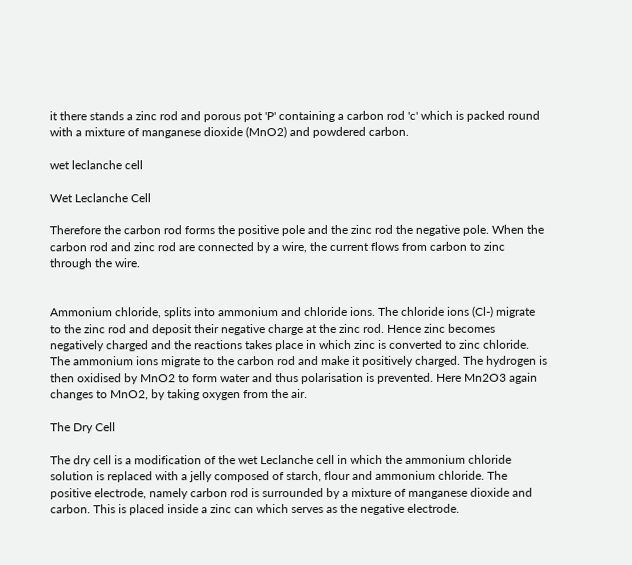it there stands a zinc rod and porous pot 'P' containing a carbon rod 'c' which is packed round with a mixture of manganese dioxide (MnO2) and powdered carbon.

wet leclanche cell

Wet Leclanche Cell

Therefore the carbon rod forms the positive pole and the zinc rod the negative pole. When the carbon rod and zinc rod are connected by a wire, the current flows from carbon to zinc through the wire.


Ammonium chloride, splits into ammonium and chloride ions. The chloride ions (Cl-) migrate to the zinc rod and deposit their negative charge at the zinc rod. Hence zinc becomes negatively charged and the reactions takes place in which zinc is converted to zinc chloride. The ammonium ions migrate to the carbon rod and make it positively charged. The hydrogen is then oxidised by MnO2 to form water and thus polarisation is prevented. Here Mn2O3 again changes to MnO2, by taking oxygen from the air.

The Dry Cell

The dry cell is a modification of the wet Leclanche cell in which the ammonium chloride solution is replaced with a jelly composed of starch, flour and ammonium chloride. The positive electrode, namely carbon rod is surrounded by a mixture of manganese dioxide and carbon. This is placed inside a zinc can which serves as the negative electrode.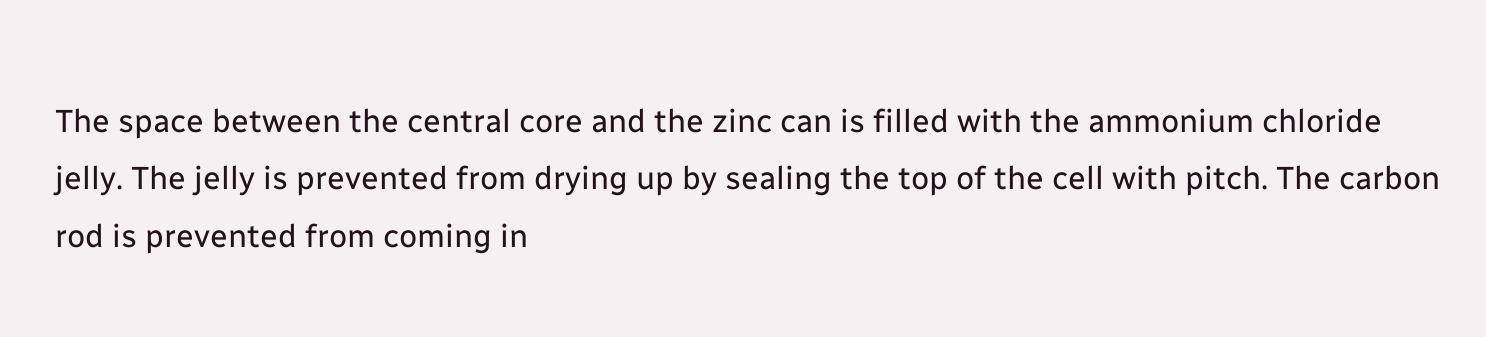The space between the central core and the zinc can is filled with the ammonium chloride jelly. The jelly is prevented from drying up by sealing the top of the cell with pitch. The carbon rod is prevented from coming in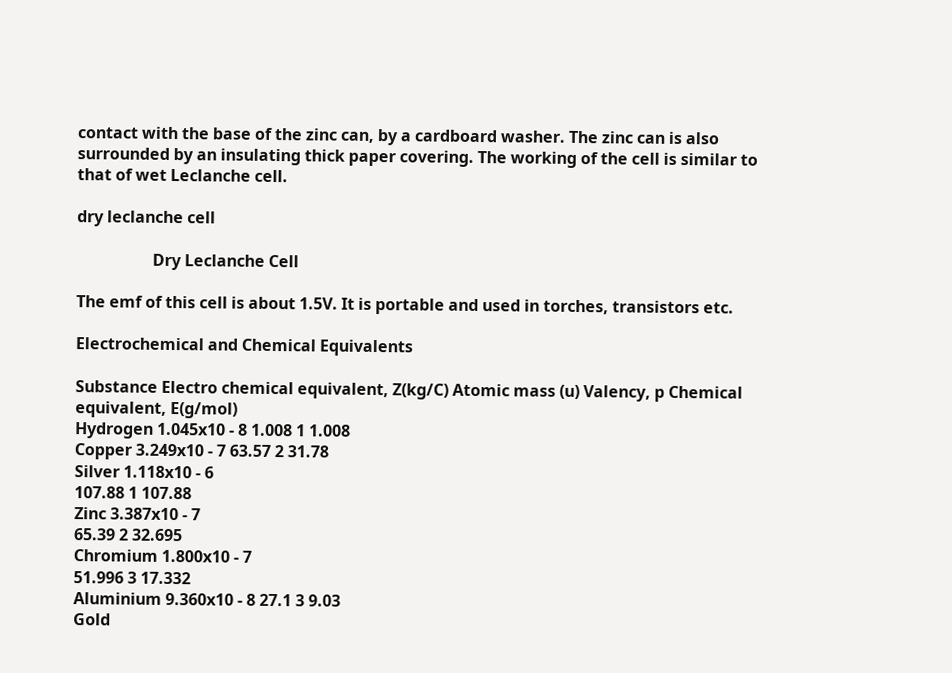contact with the base of the zinc can, by a cardboard washer. The zinc can is also surrounded by an insulating thick paper covering. The working of the cell is similar to that of wet Leclanche cell.

dry leclanche cell

                   Dry Leclanche Cell

The emf of this cell is about 1.5V. It is portable and used in torches, transistors etc.

Electrochemical and Chemical Equivalents

Substance Electro chemical equivalent, Z(kg/C) Atomic mass (u) Valency, p Chemical equivalent, E(g/mol)
Hydrogen 1.045x10 - 8 1.008 1 1.008
Copper 3.249x10 - 7 63.57 2 31.78
Silver 1.118x10 - 6
107.88 1 107.88
Zinc 3.387x10 - 7
65.39 2 32.695
Chromium 1.800x10 - 7
51.996 3 17.332
Aluminium 9.360x10 - 8 27.1 3 9.03
Gold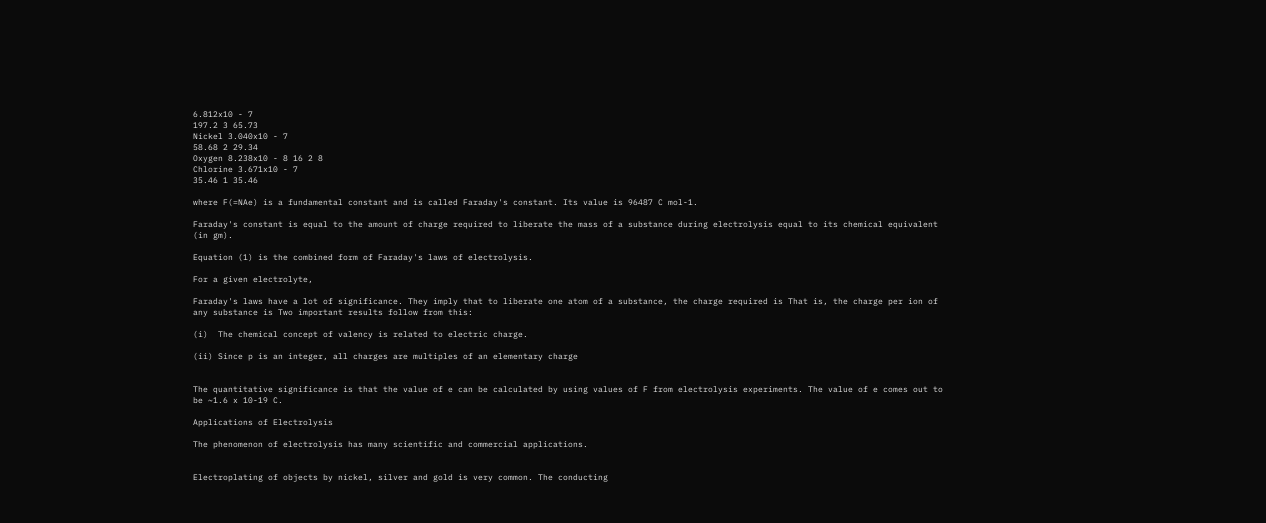6.812x10 - 7
197.2 3 65.73
Nickel 3.040x10 - 7
58.68 2 29.34
Oxygen 8.238x10 - 8 16 2 8
Chlorine 3.671x10 - 7
35.46 1 35.46

where F(=NAe) is a fundamental constant and is called Faraday's constant. Its value is 96487 C mol-1.

Faraday's constant is equal to the amount of charge required to liberate the mass of a substance during electrolysis equal to its chemical equivalent (in gm).

Equation (1) is the combined form of Faraday's laws of electrolysis.

For a given electrolyte,

Faraday's laws have a lot of significance. They imply that to liberate one atom of a substance, the charge required is That is, the charge per ion of any substance is Two important results follow from this:

(i)  The chemical concept of valency is related to electric charge.

(ii) Since p is an integer, all charges are multiples of an elementary charge


The quantitative significance is that the value of e can be calculated by using values of F from electrolysis experiments. The value of e comes out to be ~1.6 x 10-19 C.

Applications of Electrolysis

The phenomenon of electrolysis has many scientific and commercial applications.


Electroplating of objects by nickel, silver and gold is very common. The conducting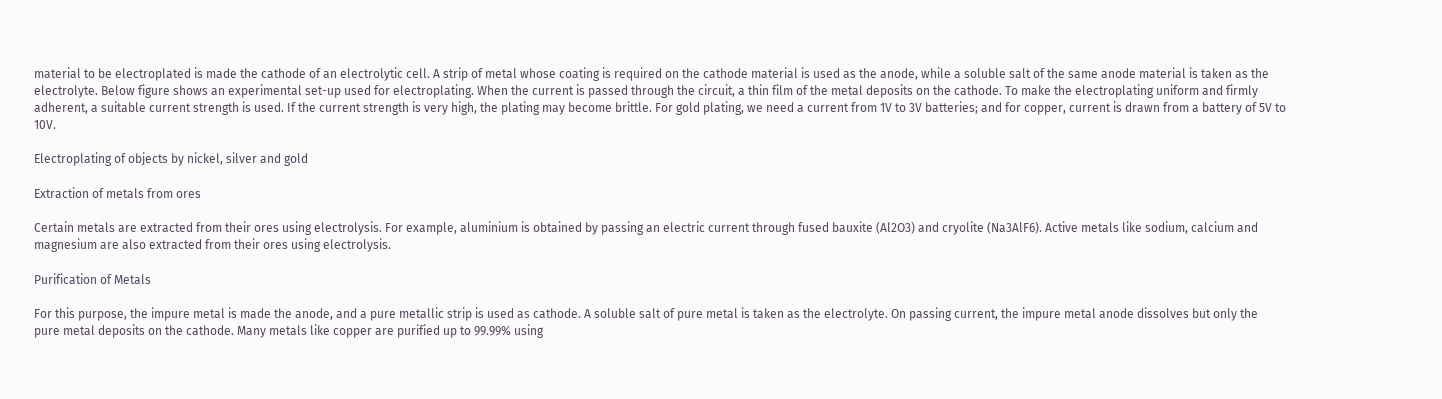material to be electroplated is made the cathode of an electrolytic cell. A strip of metal whose coating is required on the cathode material is used as the anode, while a soluble salt of the same anode material is taken as the electrolyte. Below figure shows an experimental set-up used for electroplating. When the current is passed through the circuit, a thin film of the metal deposits on the cathode. To make the electroplating uniform and firmly adherent, a suitable current strength is used. If the current strength is very high, the plating may become brittle. For gold plating, we need a current from 1V to 3V batteries; and for copper, current is drawn from a battery of 5V to 10V.

Electroplating of objects by nickel, silver and gold

Extraction of metals from ores

Certain metals are extracted from their ores using electrolysis. For example, aluminium is obtained by passing an electric current through fused bauxite (Al2O3) and cryolite (Na3AlF6). Active metals like sodium, calcium and magnesium are also extracted from their ores using electrolysis.

Purification of Metals

For this purpose, the impure metal is made the anode, and a pure metallic strip is used as cathode. A soluble salt of pure metal is taken as the electrolyte. On passing current, the impure metal anode dissolves but only the pure metal deposits on the cathode. Many metals like copper are purified up to 99.99% using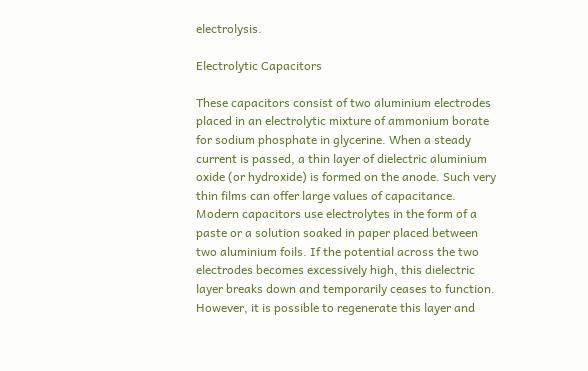electrolysis.

Electrolytic Capacitors

These capacitors consist of two aluminium electrodes placed in an electrolytic mixture of ammonium borate for sodium phosphate in glycerine. When a steady current is passed, a thin layer of dielectric aluminium oxide (or hydroxide) is formed on the anode. Such very thin films can offer large values of capacitance. Modern capacitors use electrolytes in the form of a paste or a solution soaked in paper placed between two aluminium foils. If the potential across the two electrodes becomes excessively high, this dielectric layer breaks down and temporarily ceases to function. However, it is possible to regenerate this layer and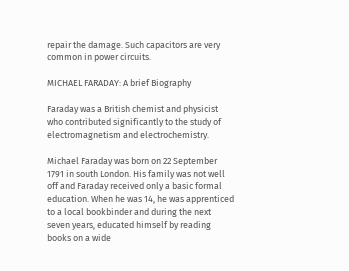repair the damage. Such capacitors are very common in power circuits.

MICHAEL FARADAY: A brief Biography

Faraday was a British chemist and physicist who contributed significantly to the study of electromagnetism and electrochemistry.

Michael Faraday was born on 22 September 1791 in south London. His family was not well off and Faraday received only a basic formal education. When he was 14, he was apprenticed to a local bookbinder and during the next seven years, educated himself by reading books on a wide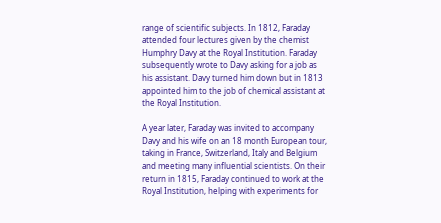range of scientific subjects. In 1812, Faraday attended four lectures given by the chemist Humphry Davy at the Royal Institution. Faraday subsequently wrote to Davy asking for a job as his assistant. Davy turned him down but in 1813 appointed him to the job of chemical assistant at the Royal Institution.

A year later, Faraday was invited to accompany Davy and his wife on an 18 month European tour, taking in France, Switzerland, Italy and Belgium and meeting many influential scientists. On their return in 1815, Faraday continued to work at the Royal Institution, helping with experiments for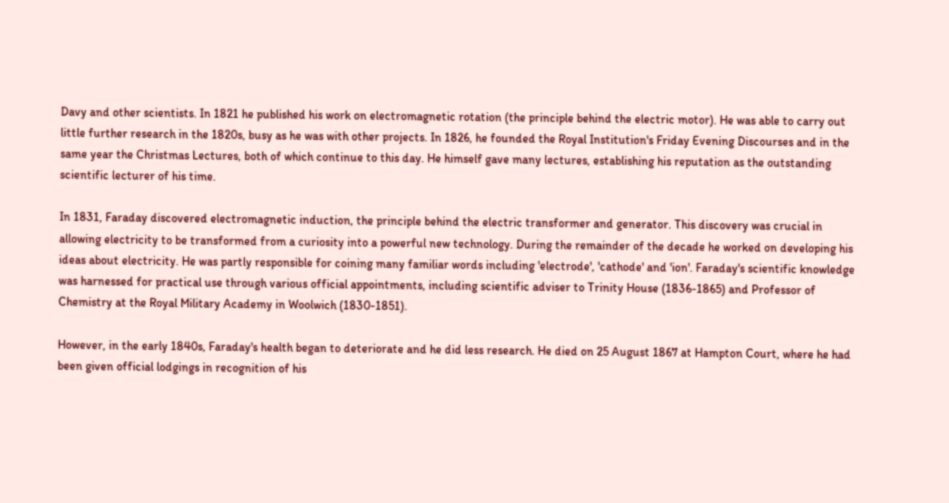Davy and other scientists. In 1821 he published his work on electromagnetic rotation (the principle behind the electric motor). He was able to carry out little further research in the 1820s, busy as he was with other projects. In 1826, he founded the Royal Institution's Friday Evening Discourses and in the same year the Christmas Lectures, both of which continue to this day. He himself gave many lectures, establishing his reputation as the outstanding scientific lecturer of his time.

In 1831, Faraday discovered electromagnetic induction, the principle behind the electric transformer and generator. This discovery was crucial in allowing electricity to be transformed from a curiosity into a powerful new technology. During the remainder of the decade he worked on developing his ideas about electricity. He was partly responsible for coining many familiar words including 'electrode', 'cathode' and 'ion'. Faraday's scientific knowledge was harnessed for practical use through various official appointments, including scientific adviser to Trinity House (1836-1865) and Professor of Chemistry at the Royal Military Academy in Woolwich (1830-1851).

However, in the early 1840s, Faraday's health began to deteriorate and he did less research. He died on 25 August 1867 at Hampton Court, where he had been given official lodgings in recognition of his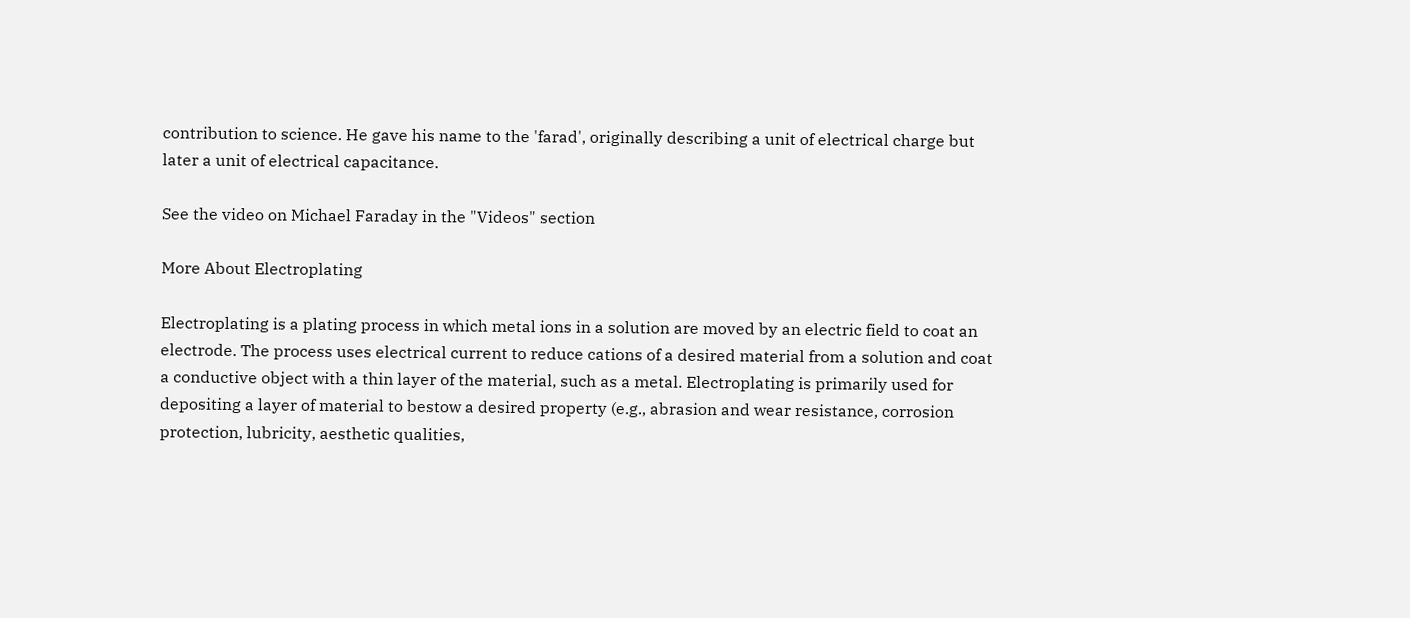contribution to science. He gave his name to the 'farad', originally describing a unit of electrical charge but later a unit of electrical capacitance.

See the video on Michael Faraday in the "Videos" section

More About Electroplating

Electroplating is a plating process in which metal ions in a solution are moved by an electric field to coat an electrode. The process uses electrical current to reduce cations of a desired material from a solution and coat a conductive object with a thin layer of the material, such as a metal. Electroplating is primarily used for depositing a layer of material to bestow a desired property (e.g., abrasion and wear resistance, corrosion protection, lubricity, aesthetic qualities,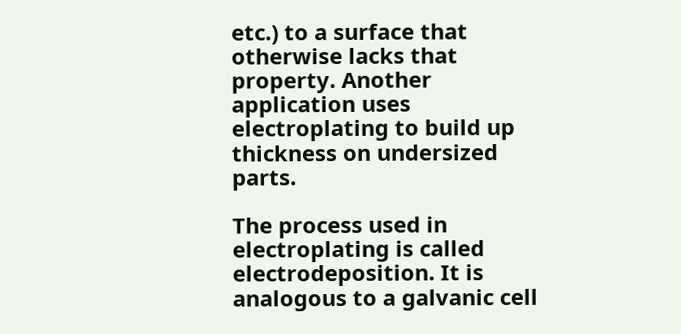etc.) to a surface that otherwise lacks that property. Another application uses electroplating to build up thickness on undersized parts.

The process used in electroplating is called electrodeposition. It is analogous to a galvanic cell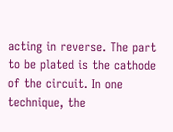acting in reverse. The part to be plated is the cathode of the circuit. In one technique, the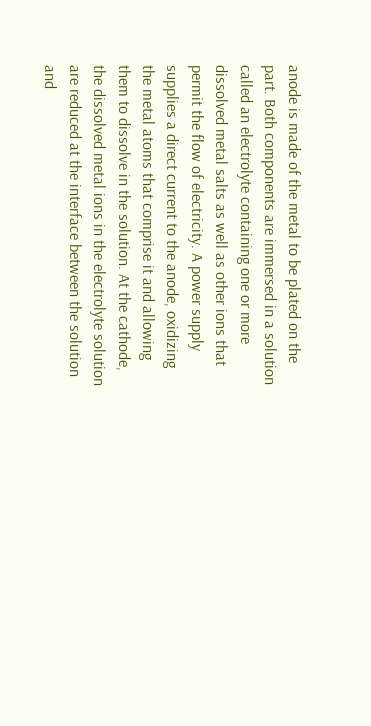anode is made of the metal to be plated on the part. Both components are immersed in a solution called an electrolyte containing one or more dissolved metal salts as well as other ions that permit the flow of electricity. A power supply supplies a direct current to the anode, oxidizing the metal atoms that comprise it and allowing them to dissolve in the solution. At the cathode, the dissolved metal ions in the electrolyte solution are reduced at the interface between the solution and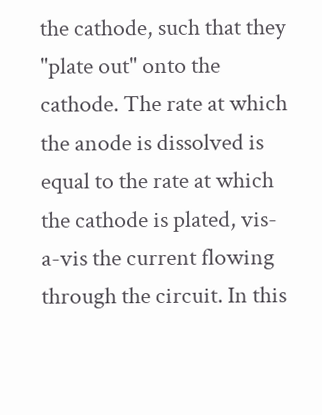the cathode, such that they "plate out" onto the cathode. The rate at which the anode is dissolved is equal to the rate at which the cathode is plated, vis-a-vis the current flowing through the circuit. In this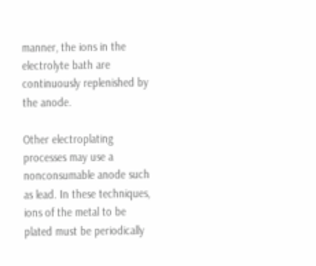manner, the ions in the electrolyte bath are continuously replenished by the anode.

Other electroplating processes may use a nonconsumable anode such as lead. In these techniques, ions of the metal to be plated must be periodically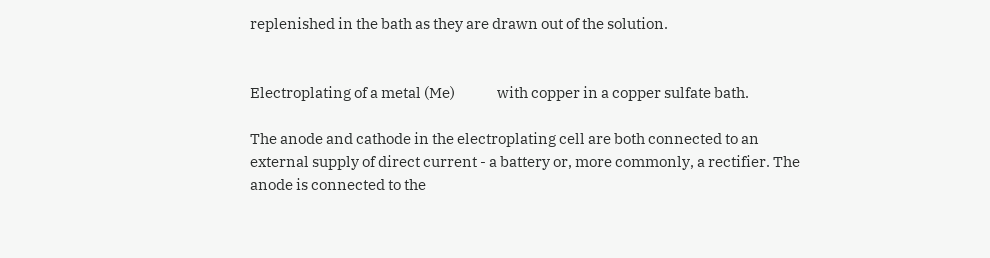replenished in the bath as they are drawn out of the solution.


Electroplating of a metal (Me)              with copper in a copper sulfate bath.

The anode and cathode in the electroplating cell are both connected to an external supply of direct current - a battery or, more commonly, a rectifier. The anode is connected to the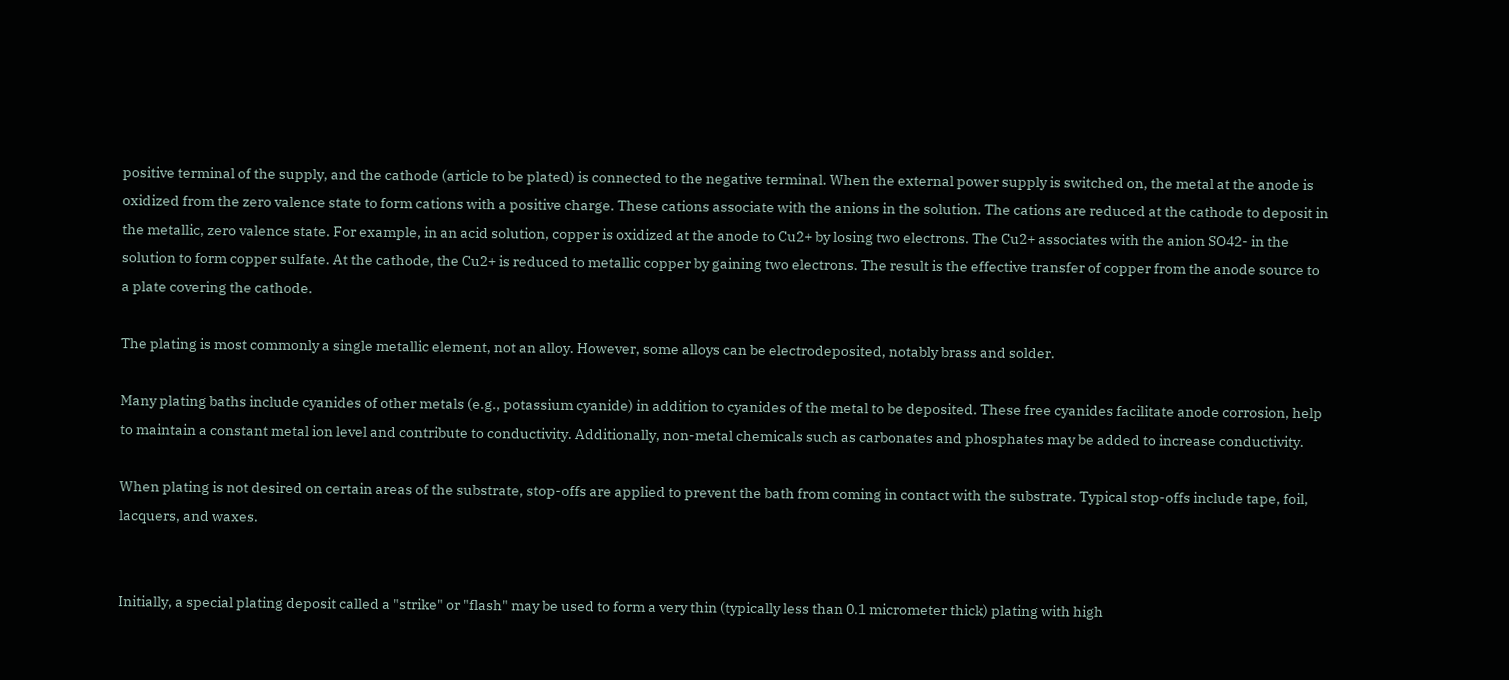positive terminal of the supply, and the cathode (article to be plated) is connected to the negative terminal. When the external power supply is switched on, the metal at the anode is oxidized from the zero valence state to form cations with a positive charge. These cations associate with the anions in the solution. The cations are reduced at the cathode to deposit in the metallic, zero valence state. For example, in an acid solution, copper is oxidized at the anode to Cu2+ by losing two electrons. The Cu2+ associates with the anion SO42- in the solution to form copper sulfate. At the cathode, the Cu2+ is reduced to metallic copper by gaining two electrons. The result is the effective transfer of copper from the anode source to a plate covering the cathode.

The plating is most commonly a single metallic element, not an alloy. However, some alloys can be electrodeposited, notably brass and solder.

Many plating baths include cyanides of other metals (e.g., potassium cyanide) in addition to cyanides of the metal to be deposited. These free cyanides facilitate anode corrosion, help to maintain a constant metal ion level and contribute to conductivity. Additionally, non-metal chemicals such as carbonates and phosphates may be added to increase conductivity.

When plating is not desired on certain areas of the substrate, stop-offs are applied to prevent the bath from coming in contact with the substrate. Typical stop-offs include tape, foil, lacquers, and waxes.


Initially, a special plating deposit called a "strike" or "flash" may be used to form a very thin (typically less than 0.1 micrometer thick) plating with high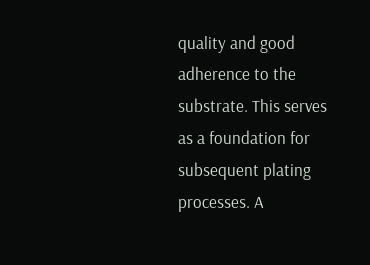quality and good adherence to the substrate. This serves as a foundation for subsequent plating processes. A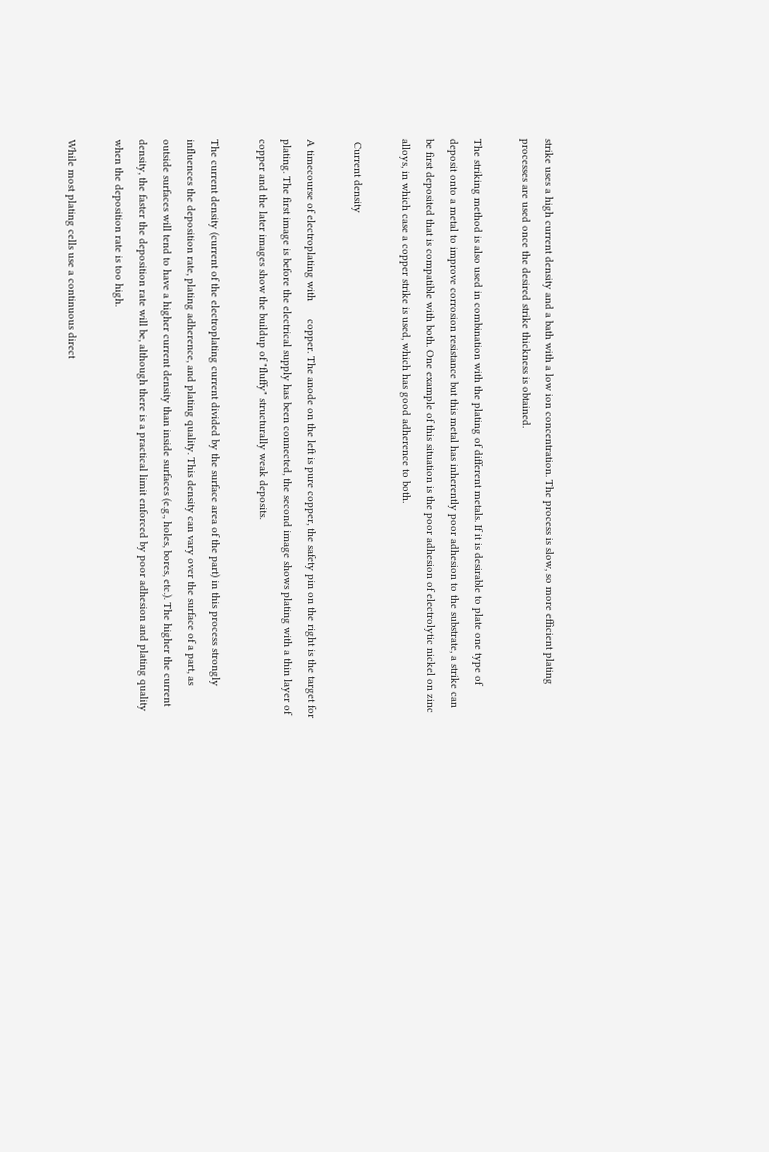strike uses a high current density and a bath with a low ion concentration. The process is slow, so more efficient plating processes are used once the desired strike thickness is obtained.

The striking method is also used in combination with the plating of different metals. If it is desirable to plate one type of deposit onto a metal to improve corrosion resistance but this metal has inherently poor adhesion to the substrate, a strike can be first deposited that is compatible with both. One example of this situation is the poor adhesion of electrolytic nickel on zinc alloys, in which case a copper strike is used, which has good adherence to both.

 Current density

A timecourse of electroplating with      copper. The anode on the left is pure copper, the safety pin on the right is the target for plating. The first image is before the electrical supply has been connected, the second image shows plating with a thin layer of copper and the later images show the buildup of "fluffy" structurally weak deposits.

The current density (current of the electroplating current divided by the surface area of the part) in this process strongly influences the deposition rate, plating adherence, and plating quality. This density can vary over the surface of a part, as outside surfaces will tend to have a higher current density than inside surfaces (e.g., holes, bores, etc.). The higher the current density, the faster the deposition rate will be, although there is a practical limit enforced by poor adhesion and plating quality when the deposition rate is too high.

While most plating cells use a continuous direct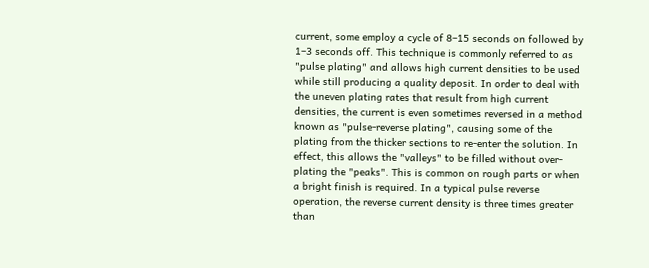current, some employ a cycle of 8–15 seconds on followed by 1–3 seconds off. This technique is commonly referred to as "pulse plating" and allows high current densities to be used while still producing a quality deposit. In order to deal with the uneven plating rates that result from high current densities, the current is even sometimes reversed in a method known as "pulse-reverse plating", causing some of the plating from the thicker sections to re-enter the solution. In effect, this allows the "valleys" to be filled without over-plating the "peaks". This is common on rough parts or when a bright finish is required. In a typical pulse reverse operation, the reverse current density is three times greater than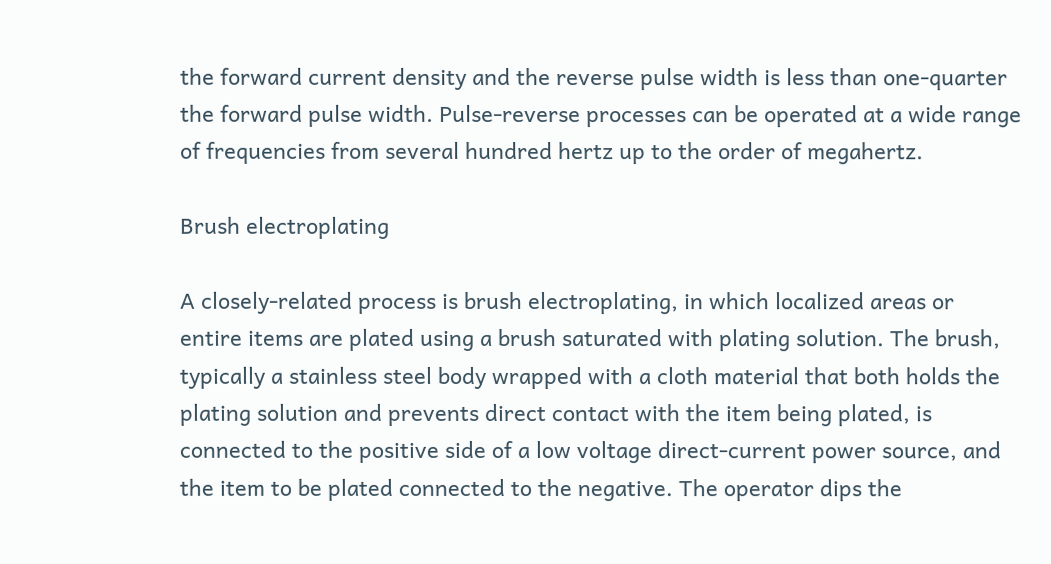the forward current density and the reverse pulse width is less than one-quarter the forward pulse width. Pulse-reverse processes can be operated at a wide range of frequencies from several hundred hertz up to the order of megahertz.

Brush electroplating

A closely-related process is brush electroplating, in which localized areas or entire items are plated using a brush saturated with plating solution. The brush, typically a stainless steel body wrapped with a cloth material that both holds the plating solution and prevents direct contact with the item being plated, is connected to the positive side of a low voltage direct-current power source, and the item to be plated connected to the negative. The operator dips the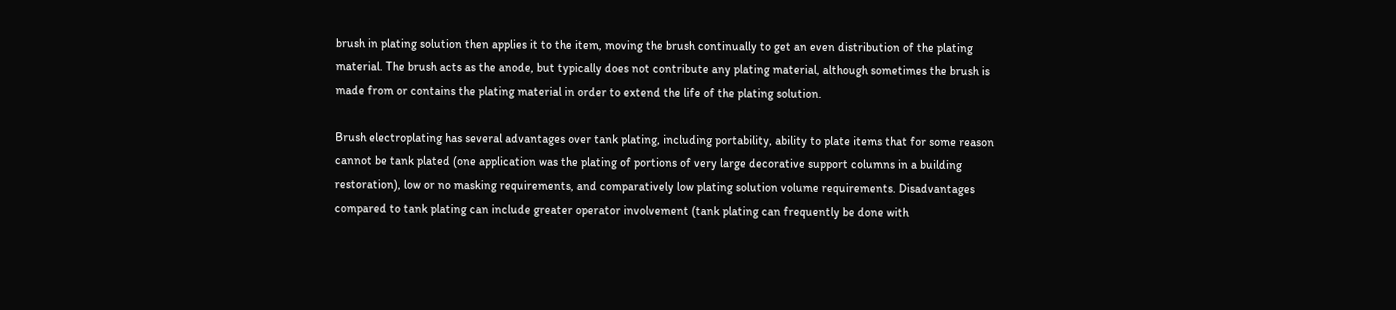brush in plating solution then applies it to the item, moving the brush continually to get an even distribution of the plating material. The brush acts as the anode, but typically does not contribute any plating material, although sometimes the brush is made from or contains the plating material in order to extend the life of the plating solution.

Brush electroplating has several advantages over tank plating, including portability, ability to plate items that for some reason cannot be tank plated (one application was the plating of portions of very large decorative support columns in a building restoration), low or no masking requirements, and comparatively low plating solution volume requirements. Disadvantages compared to tank plating can include greater operator involvement (tank plating can frequently be done with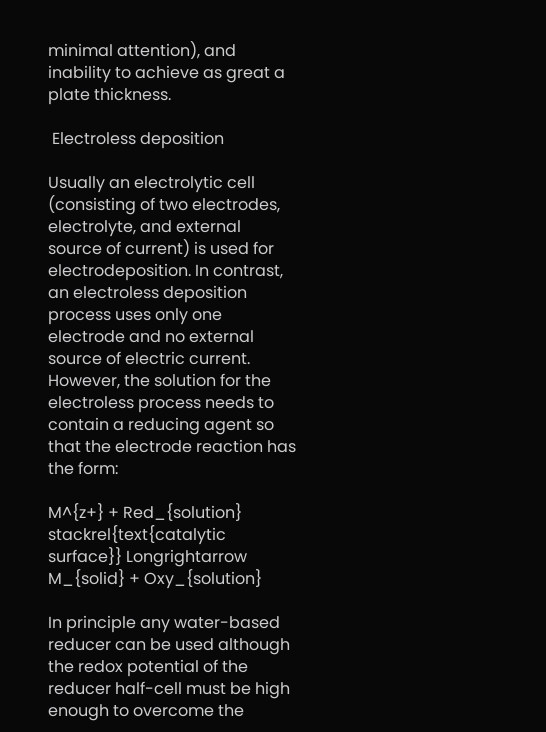minimal attention), and inability to achieve as great a plate thickness.

 Electroless deposition

Usually an electrolytic cell (consisting of two electrodes, electrolyte, and external source of current) is used for electrodeposition. In contrast, an electroless deposition process uses only one electrode and no external source of electric current. However, the solution for the electroless process needs to contain a reducing agent so that the electrode reaction has the form:

M^{z+} + Red_{solution} stackrel{text{catalytic surface}} Longrightarrow M_{solid} + Oxy_{solution}

In principle any water-based reducer can be used although the redox potential of the reducer half-cell must be high enough to overcome the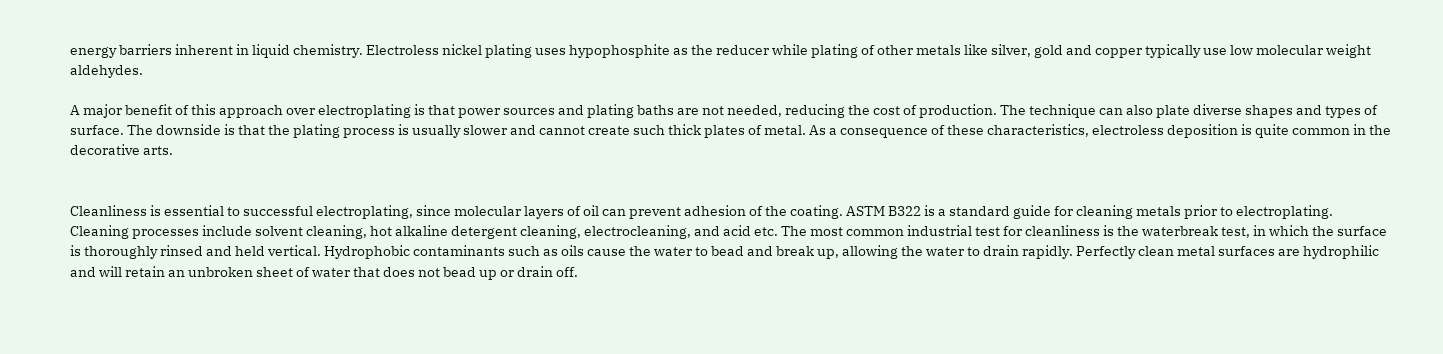energy barriers inherent in liquid chemistry. Electroless nickel plating uses hypophosphite as the reducer while plating of other metals like silver, gold and copper typically use low molecular weight aldehydes.

A major benefit of this approach over electroplating is that power sources and plating baths are not needed, reducing the cost of production. The technique can also plate diverse shapes and types of surface. The downside is that the plating process is usually slower and cannot create such thick plates of metal. As a consequence of these characteristics, electroless deposition is quite common in the decorative arts.


Cleanliness is essential to successful electroplating, since molecular layers of oil can prevent adhesion of the coating. ASTM B322 is a standard guide for cleaning metals prior to electroplating. Cleaning processes include solvent cleaning, hot alkaline detergent cleaning, electrocleaning, and acid etc. The most common industrial test for cleanliness is the waterbreak test, in which the surface is thoroughly rinsed and held vertical. Hydrophobic contaminants such as oils cause the water to bead and break up, allowing the water to drain rapidly. Perfectly clean metal surfaces are hydrophilic and will retain an unbroken sheet of water that does not bead up or drain off.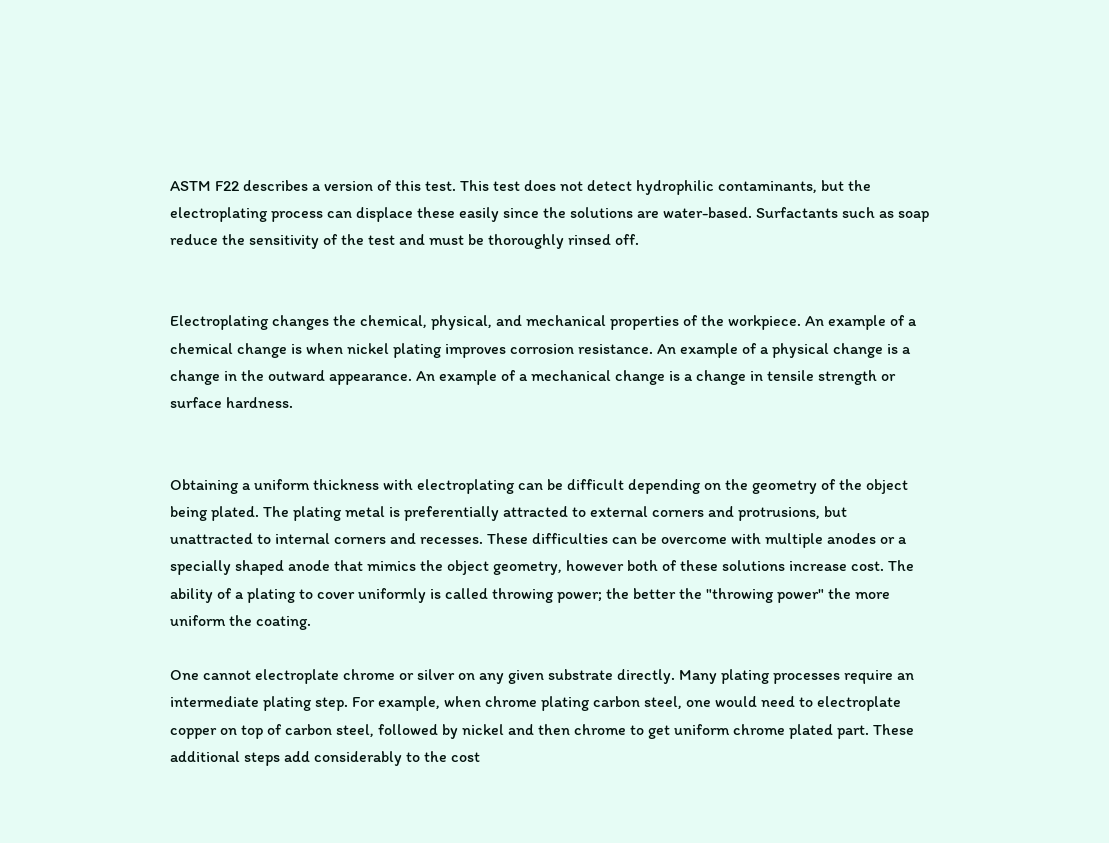ASTM F22 describes a version of this test. This test does not detect hydrophilic contaminants, but the electroplating process can displace these easily since the solutions are water-based. Surfactants such as soap reduce the sensitivity of the test and must be thoroughly rinsed off.


Electroplating changes the chemical, physical, and mechanical properties of the workpiece. An example of a chemical change is when nickel plating improves corrosion resistance. An example of a physical change is a change in the outward appearance. An example of a mechanical change is a change in tensile strength or surface hardness.


Obtaining a uniform thickness with electroplating can be difficult depending on the geometry of the object being plated. The plating metal is preferentially attracted to external corners and protrusions, but unattracted to internal corners and recesses. These difficulties can be overcome with multiple anodes or a specially shaped anode that mimics the object geometry, however both of these solutions increase cost. The ability of a plating to cover uniformly is called throwing power; the better the "throwing power" the more uniform the coating.

One cannot electroplate chrome or silver on any given substrate directly. Many plating processes require an intermediate plating step. For example, when chrome plating carbon steel, one would need to electroplate copper on top of carbon steel, followed by nickel and then chrome to get uniform chrome plated part. These additional steps add considerably to the cost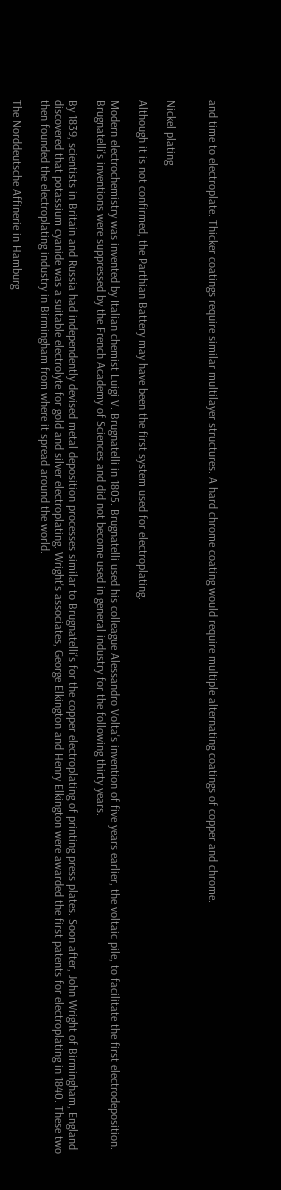and time to electroplate. Thicker coatings require similar multilayer structures. A hard chrome coating would require multiple alternating coatings of copper and chrome.


Nickel plating

Although it is not confirmed, the Parthian Battery may have been the first system used for electroplating.

Modern electrochemistry was invented by Italian chemist Luigi V. Brugnatelli in 1805. Brugnatelli used his colleague Alessandro Volta's invention of five years earlier, the voltaic pile, to facilitate the first electrodeposition. Brugnatelli's inventions were suppressed by the French Academy of Sciences and did not become used in general industry for the following thirty years.

By 1839, scientists in Britain and Russia had independently devised metal deposition processes similar to Brugnatelli's for the copper electroplating of printing press plates. Soon after, John Wright of Birmingham, England discovered that potassium cyanide was a suitable electrolyte for gold and silver electroplating. Wright's associates, George Elkington and Henry Elkington were awarded the first patents for electroplating in 1840. These two then founded the electroplating industry in Birmingham from where it spread around the world.

The Norddeutsche Affinerie in Hamburg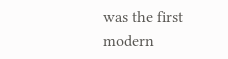was the first modern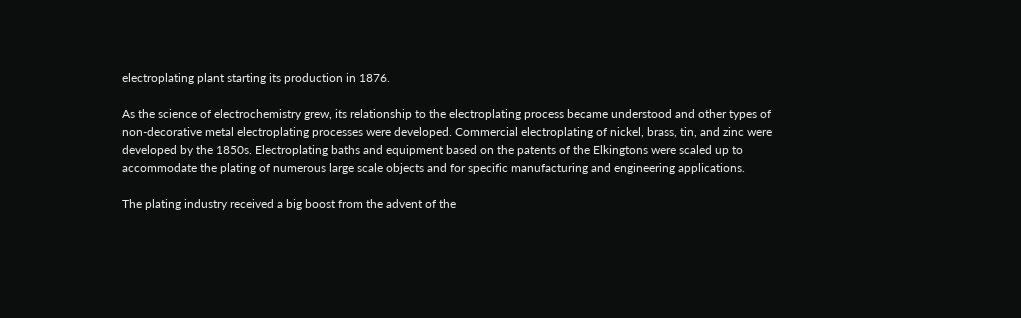electroplating plant starting its production in 1876.

As the science of electrochemistry grew, its relationship to the electroplating process became understood and other types of non-decorative metal electroplating processes were developed. Commercial electroplating of nickel, brass, tin, and zinc were developed by the 1850s. Electroplating baths and equipment based on the patents of the Elkingtons were scaled up to accommodate the plating of numerous large scale objects and for specific manufacturing and engineering applications.

The plating industry received a big boost from the advent of the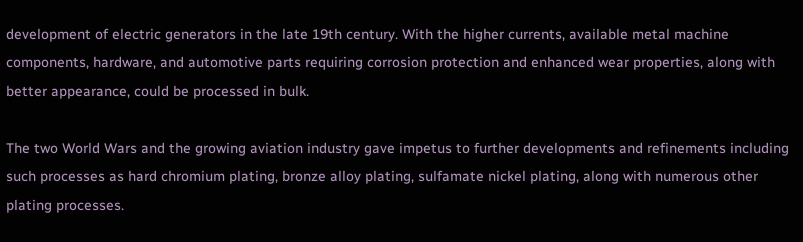development of electric generators in the late 19th century. With the higher currents, available metal machine components, hardware, and automotive parts requiring corrosion protection and enhanced wear properties, along with better appearance, could be processed in bulk.

The two World Wars and the growing aviation industry gave impetus to further developments and refinements including such processes as hard chromium plating, bronze alloy plating, sulfamate nickel plating, along with numerous other plating processes.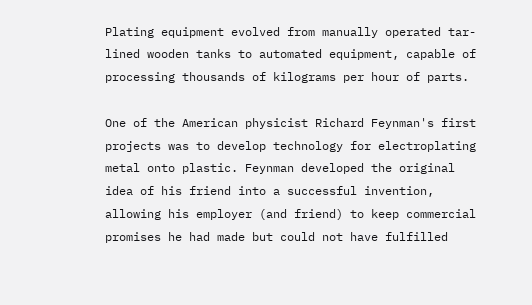Plating equipment evolved from manually operated tar-lined wooden tanks to automated equipment, capable of processing thousands of kilograms per hour of parts.

One of the American physicist Richard Feynman's first projects was to develop technology for electroplating metal onto plastic. Feynman developed the original idea of his friend into a successful invention, allowing his employer (and friend) to keep commercial promises he had made but could not have fulfilled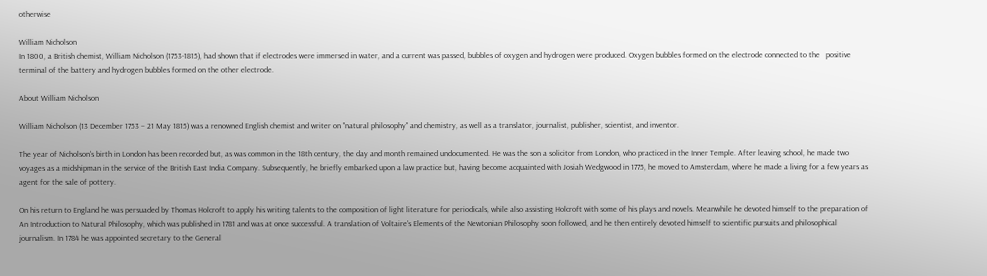otherwise

William Nicholson
In 1800, a British chemist, William Nicholson (1753-1815), had shown that if electrodes were immersed in water, and a current was passed, bubbles of oxygen and hydrogen were produced. Oxygen bubbles formed on the electrode connected to the   positive terminal of the battery and hydrogen bubbles formed on the other electrode.

About William Nicholson

William Nicholson (13 December 1753 – 21 May 1815) was a renowned English chemist and writer on "natural philosophy" and chemistry, as well as a translator, journalist, publisher, scientist, and inventor.

The year of Nicholson's birth in London has been recorded but, as was common in the 18th century, the day and month remained undocumented. He was the son a solicitor from London, who practiced in the Inner Temple. After leaving school, he made two voyages as a midshipman in the service of the British East India Company. Subsequently, he briefly embarked upon a law practice but, having become acquainted with Josiah Wedgwood in 1775, he moved to Amsterdam, where he made a living for a few years as agent for the sale of pottery.

On his return to England he was persuaded by Thomas Holcroft to apply his writing talents to the composition of light literature for periodicals, while also assisting Holcroft with some of his plays and novels. Meanwhile he devoted himself to the preparation of An Introduction to Natural Philosophy, which was published in 1781 and was at once successful. A translation of Voltaire's Elements of the Newtonian Philosophy soon followed, and he then entirely devoted himself to scientific pursuits and philosophical journalism. In 1784 he was appointed secretary to the General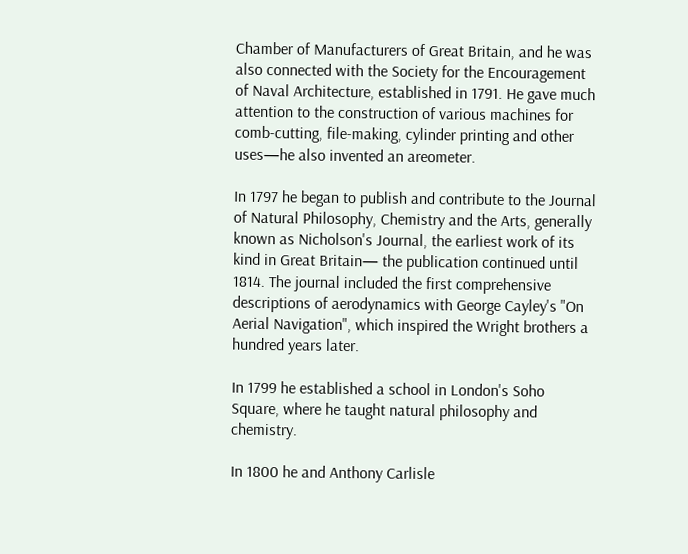Chamber of Manufacturers of Great Britain, and he was also connected with the Society for the Encouragement of Naval Architecture, established in 1791. He gave much attention to the construction of various machines for comb-cutting, file-making, cylinder printing and other uses—he also invented an areometer.

In 1797 he began to publish and contribute to the Journal of Natural Philosophy, Chemistry and the Arts, generally known as Nicholson's Journal, the earliest work of its kind in Great Britain— the publication continued until 1814. The journal included the first comprehensive descriptions of aerodynamics with George Cayley's "On Aerial Navigation", which inspired the Wright brothers a hundred years later.

In 1799 he established a school in London's Soho Square, where he taught natural philosophy and chemistry.

In 1800 he and Anthony Carlisle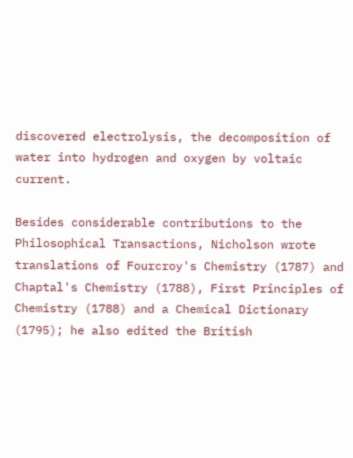discovered electrolysis, the decomposition of water into hydrogen and oxygen by voltaic current.

Besides considerable contributions to the Philosophical Transactions, Nicholson wrote translations of Fourcroy's Chemistry (1787) and Chaptal's Chemistry (1788), First Principles of Chemistry (1788) and a Chemical Dictionary (1795); he also edited the British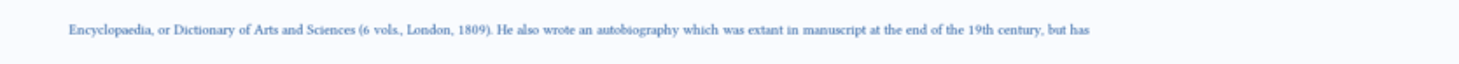Encyclopaedia, or Dictionary of Arts and Sciences (6 vols., London, 1809). He also wrote an autobiography which was extant in manuscript at the end of the 19th century, but has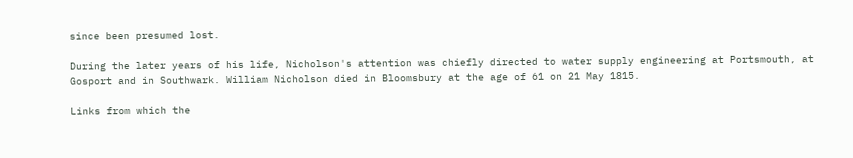since been presumed lost.

During the later years of his life, Nicholson's attention was chiefly directed to water supply engineering at Portsmouth, at Gosport and in Southwark. William Nicholson died in Bloomsbury at the age of 61 on 21 May 1815.

Links from which the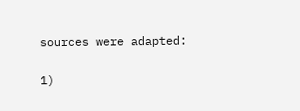sources were adapted:

1)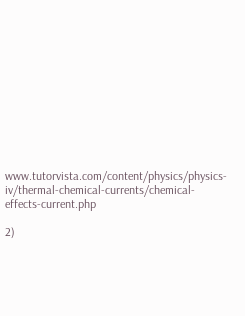www.tutorvista.com/content/physics/physics-iv/thermal-chemical-currents/chemical-effects-current.php

2)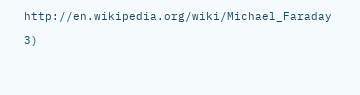http://en.wikipedia.org/wiki/Michael_Faraday

3)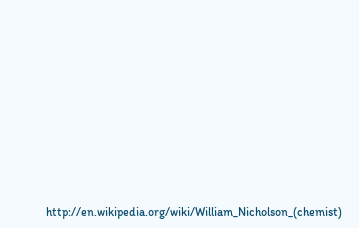http://en.wikipedia.org/wiki/William_Nicholson_(chemist)